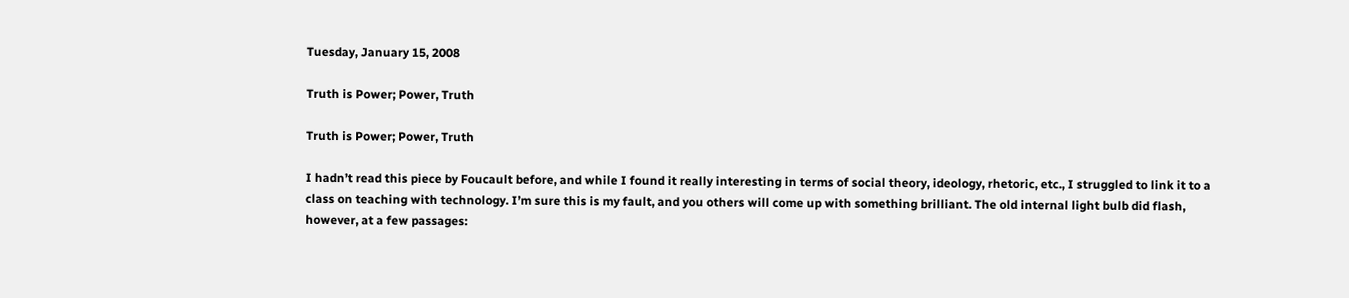Tuesday, January 15, 2008

Truth is Power; Power, Truth

Truth is Power; Power, Truth

I hadn’t read this piece by Foucault before, and while I found it really interesting in terms of social theory, ideology, rhetoric, etc., I struggled to link it to a class on teaching with technology. I’m sure this is my fault, and you others will come up with something brilliant. The old internal light bulb did flash, however, at a few passages: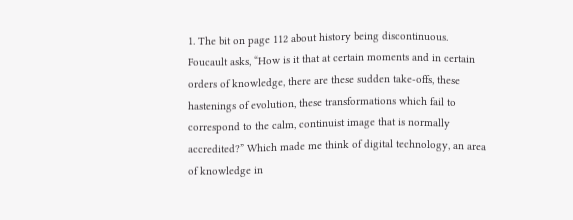1. The bit on page 112 about history being discontinuous. Foucault asks, “How is it that at certain moments and in certain orders of knowledge, there are these sudden take-offs, these hastenings of evolution, these transformations which fail to correspond to the calm, continuist image that is normally accredited?” Which made me think of digital technology, an area of knowledge in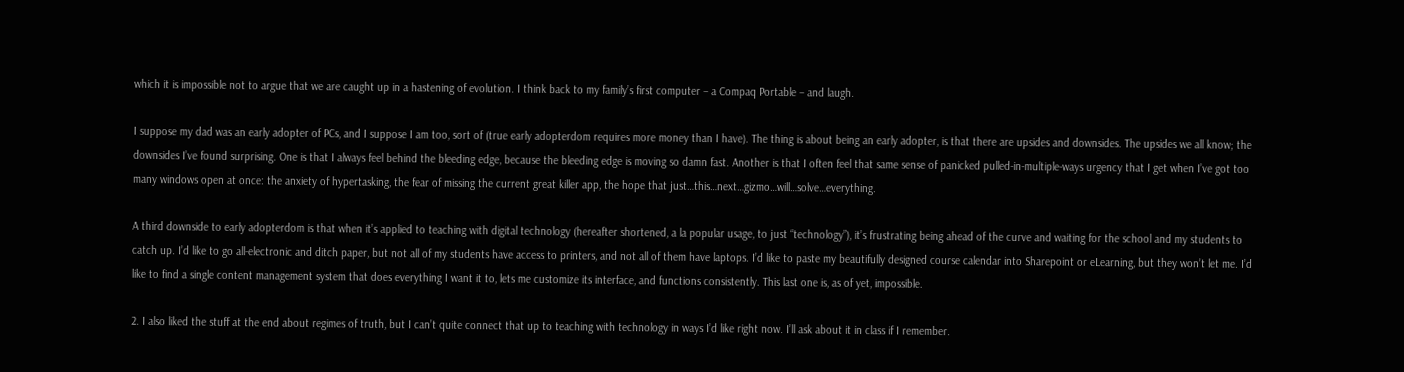which it is impossible not to argue that we are caught up in a hastening of evolution. I think back to my family’s first computer – a Compaq Portable – and laugh.

I suppose my dad was an early adopter of PCs, and I suppose I am too, sort of (true early adopterdom requires more money than I have). The thing is about being an early adopter, is that there are upsides and downsides. The upsides we all know; the downsides I’ve found surprising. One is that I always feel behind the bleeding edge, because the bleeding edge is moving so damn fast. Another is that I often feel that same sense of panicked pulled-in-multiple-ways urgency that I get when I’ve got too many windows open at once: the anxiety of hypertasking, the fear of missing the current great killer app, the hope that just…this…next…gizmo…will…solve…everything.

A third downside to early adopterdom is that when it’s applied to teaching with digital technology (hereafter shortened, a la popular usage, to just “technology”), it’s frustrating being ahead of the curve and waiting for the school and my students to catch up. I’d like to go all-electronic and ditch paper, but not all of my students have access to printers, and not all of them have laptops. I’d like to paste my beautifully designed course calendar into Sharepoint or eLearning, but they won’t let me. I’d like to find a single content management system that does everything I want it to, lets me customize its interface, and functions consistently. This last one is, as of yet, impossible.

2. I also liked the stuff at the end about regimes of truth, but I can’t quite connect that up to teaching with technology in ways I’d like right now. I’ll ask about it in class if I remember.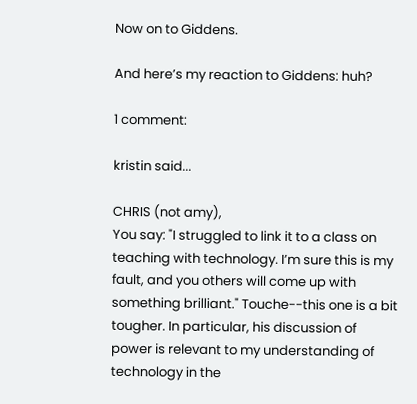Now on to Giddens.

And here’s my reaction to Giddens: huh?

1 comment:

kristin said...

CHRIS (not amy),
You say: "I struggled to link it to a class on teaching with technology. I’m sure this is my fault, and you others will come up with something brilliant." Touche--this one is a bit tougher. In particular, his discussion of power is relevant to my understanding of technology in the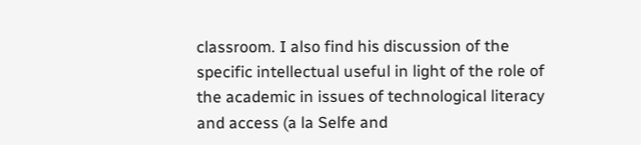classroom. I also find his discussion of the specific intellectual useful in light of the role of the academic in issues of technological literacy and access (a la Selfe and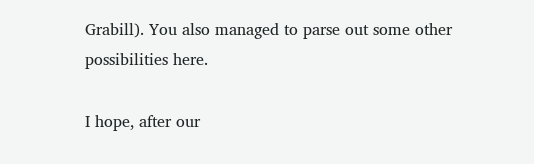Grabill). You also managed to parse out some other possibilities here.

I hope, after our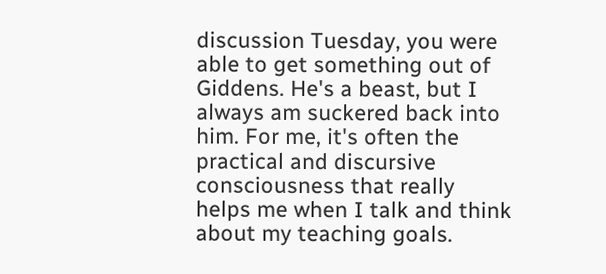discussion Tuesday, you were able to get something out of Giddens. He's a beast, but I always am suckered back into him. For me, it's often the practical and discursive consciousness that really helps me when I talk and think about my teaching goals.